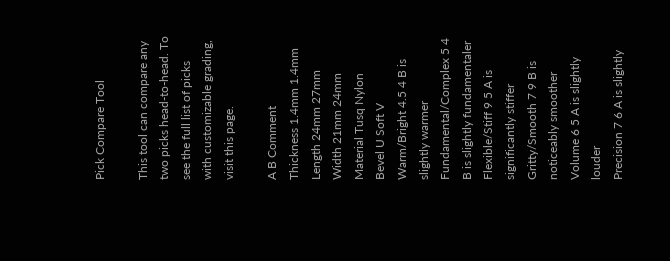Pick Compare Tool

This tool can compare any two picks head-to-head. To see the full list of picks with customizable grading, visit this page.

A B Comment
Thickness 1.4mm 1.4mm
Length 24mm 27mm
Width 21mm 24mm
Material Tusq Nylon
Bevel U Soft V
Warm/Bright 4.5 4 B is slightly warmer
Fundamental/Complex 5 4 B is slightly fundamentaler
Flexible/Stiff 9 5 A is significantly stiffer
Gritty/Smooth 7 9 B is noticeably smoother
Volume 6 5 A is slightly louder
Precision 7 6 A is slightly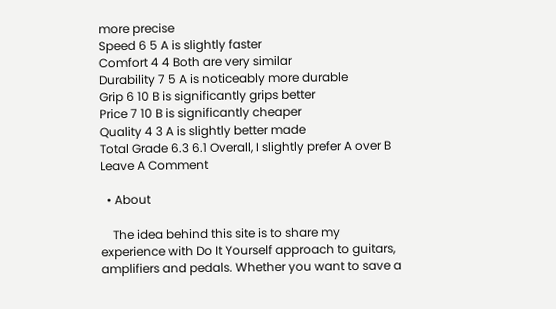more precise
Speed 6 5 A is slightly faster
Comfort 4 4 Both are very similar
Durability 7 5 A is noticeably more durable
Grip 6 10 B is significantly grips better
Price 7 10 B is significantly cheaper
Quality 4 3 A is slightly better made
Total Grade 6.3 6.1 Overall, I slightly prefer A over B
Leave A Comment

  • About

    The idea behind this site is to share my experience with Do It Yourself approach to guitars, amplifiers and pedals. Whether you want to save a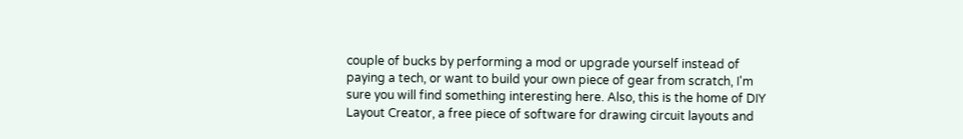couple of bucks by performing a mod or upgrade yourself instead of paying a tech, or want to build your own piece of gear from scratch, I'm sure you will find something interesting here. Also, this is the home of DIY Layout Creator, a free piece of software for drawing circuit layouts and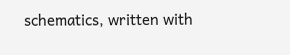schematics, written with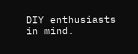DIY enthusiasts in mind.